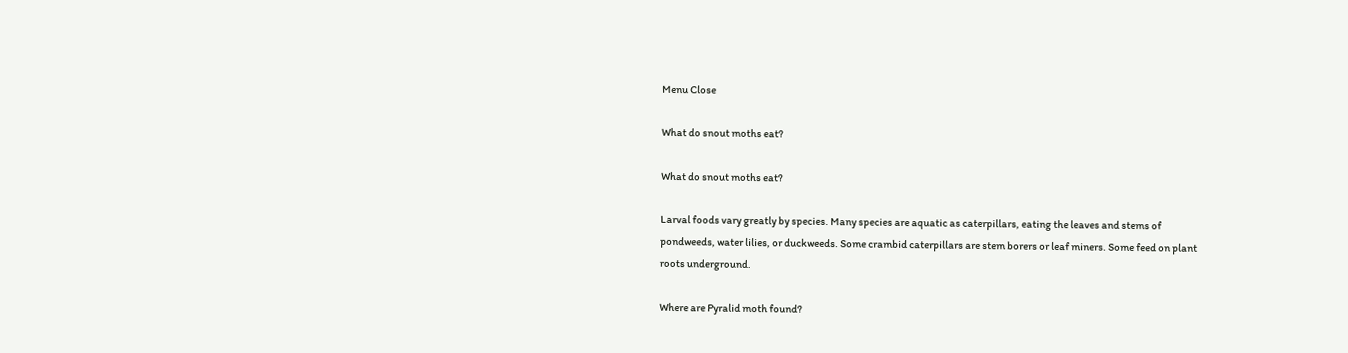Menu Close

What do snout moths eat?

What do snout moths eat?

Larval foods vary greatly by species. Many species are aquatic as caterpillars, eating the leaves and stems of pondweeds, water lilies, or duckweeds. Some crambid caterpillars are stem borers or leaf miners. Some feed on plant roots underground.

Where are Pyralid moth found?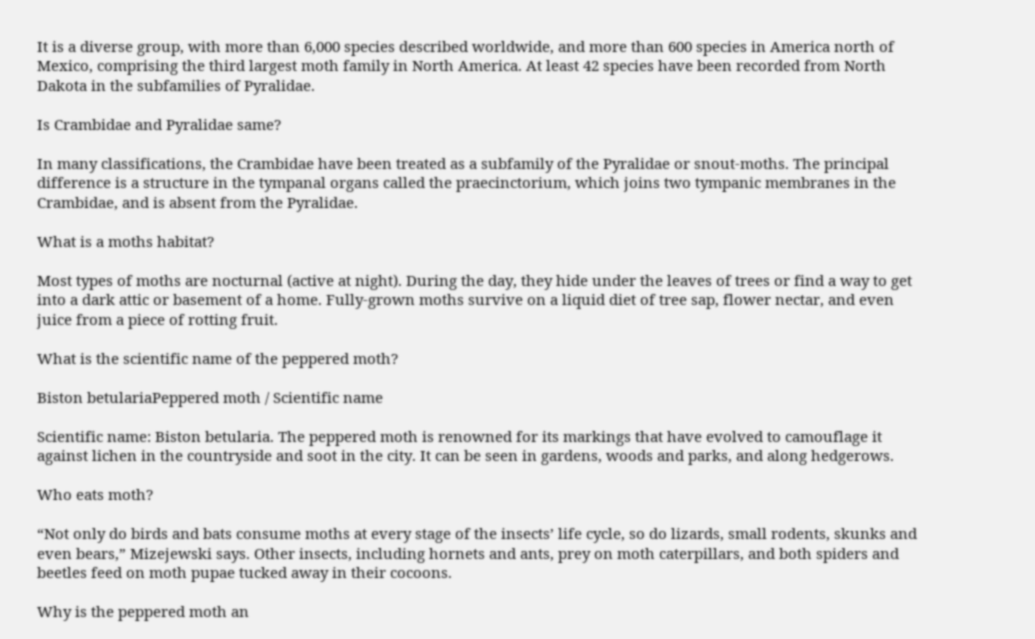It is a diverse group, with more than 6,000 species described worldwide, and more than 600 species in America north of Mexico, comprising the third largest moth family in North America. At least 42 species have been recorded from North Dakota in the subfamilies of Pyralidae.

Is Crambidae and Pyralidae same?

In many classifications, the Crambidae have been treated as a subfamily of the Pyralidae or snout-moths. The principal difference is a structure in the tympanal organs called the praecinctorium, which joins two tympanic membranes in the Crambidae, and is absent from the Pyralidae.

What is a moths habitat?

Most types of moths are nocturnal (active at night). During the day, they hide under the leaves of trees or find a way to get into a dark attic or basement of a home. Fully-grown moths survive on a liquid diet of tree sap, flower nectar, and even juice from a piece of rotting fruit.

What is the scientific name of the peppered moth?

Biston betulariaPeppered moth / Scientific name

Scientific name: Biston betularia. The peppered moth is renowned for its markings that have evolved to camouflage it against lichen in the countryside and soot in the city. It can be seen in gardens, woods and parks, and along hedgerows.

Who eats moth?

“Not only do birds and bats consume moths at every stage of the insects’ life cycle, so do lizards, small rodents, skunks and even bears,” Mizejewski says. Other insects, including hornets and ants, prey on moth caterpillars, and both spiders and beetles feed on moth pupae tucked away in their cocoons.

Why is the peppered moth an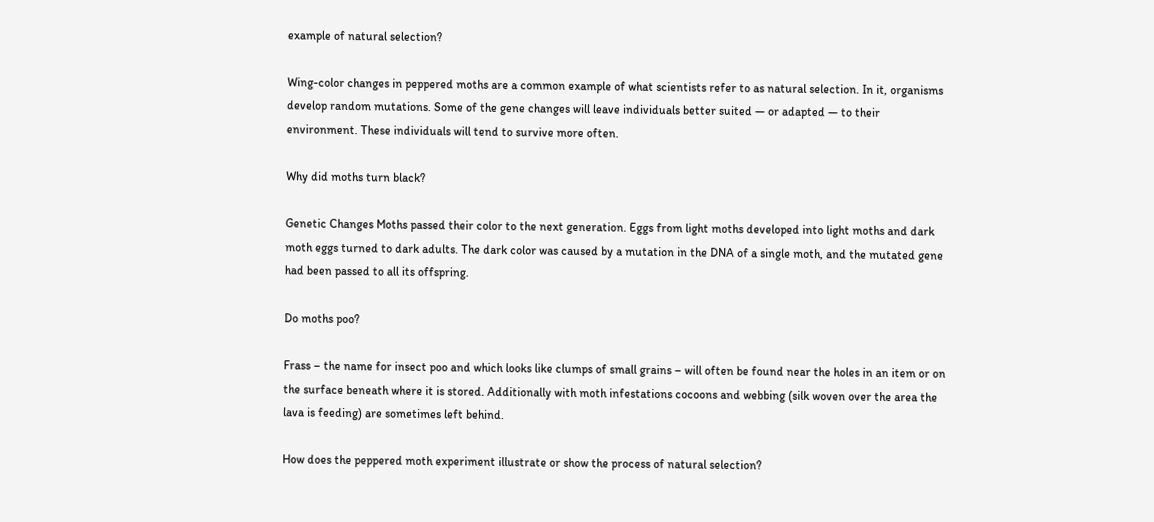example of natural selection?

Wing-color changes in peppered moths are a common example of what scientists refer to as natural selection. In it, organisms develop random mutations. Some of the gene changes will leave individuals better suited — or adapted — to their environment. These individuals will tend to survive more often.

Why did moths turn black?

Genetic Changes Moths passed their color to the next generation. Eggs from light moths developed into light moths and dark moth eggs turned to dark adults. The dark color was caused by a mutation in the DNA of a single moth, and the mutated gene had been passed to all its offspring.

Do moths poo?

Frass – the name for insect poo and which looks like clumps of small grains – will often be found near the holes in an item or on the surface beneath where it is stored. Additionally with moth infestations cocoons and webbing (silk woven over the area the lava is feeding) are sometimes left behind.

How does the peppered moth experiment illustrate or show the process of natural selection?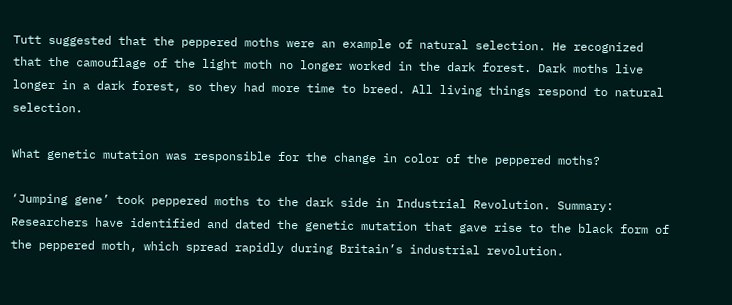Tutt suggested that the peppered moths were an example of natural selection. He recognized that the camouflage of the light moth no longer worked in the dark forest. Dark moths live longer in a dark forest, so they had more time to breed. All living things respond to natural selection.

What genetic mutation was responsible for the change in color of the peppered moths?

‘Jumping gene’ took peppered moths to the dark side in Industrial Revolution. Summary: Researchers have identified and dated the genetic mutation that gave rise to the black form of the peppered moth, which spread rapidly during Britain’s industrial revolution.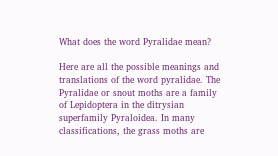What does the word Pyralidae mean?

Here are all the possible meanings and translations of the word pyralidae. The Pyralidae or snout moths are a family of Lepidoptera in the ditrysian superfamily Pyraloidea. In many classifications, the grass moths are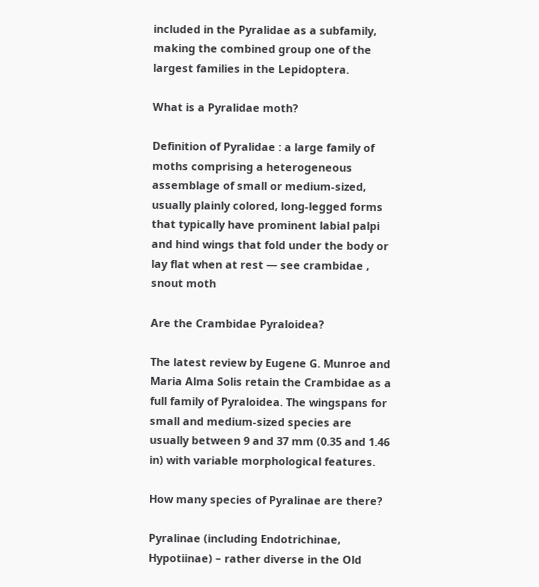included in the Pyralidae as a subfamily, making the combined group one of the largest families in the Lepidoptera.

What is a Pyralidae moth?

Definition of Pyralidae : a large family of moths comprising a heterogeneous assemblage of small or medium-sized, usually plainly colored, long-legged forms that typically have prominent labial palpi and hind wings that fold under the body or lay flat when at rest — see crambidae , snout moth

Are the Crambidae Pyraloidea?

The latest review by Eugene G. Munroe and Maria Alma Solis retain the Crambidae as a full family of Pyraloidea. The wingspans for small and medium-sized species are usually between 9 and 37 mm (0.35 and 1.46 in) with variable morphological features.

How many species of Pyralinae are there?

Pyralinae (including Endotrichinae, Hypotiinae) – rather diverse in the Old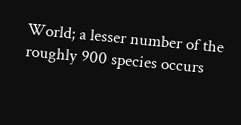World; a lesser number of the roughly 900 species occurs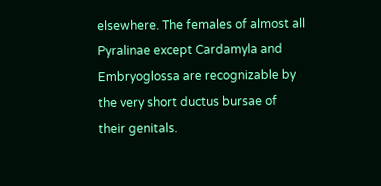elsewhere. The females of almost all Pyralinae except Cardamyla and Embryoglossa are recognizable by the very short ductus bursae of their genitals.